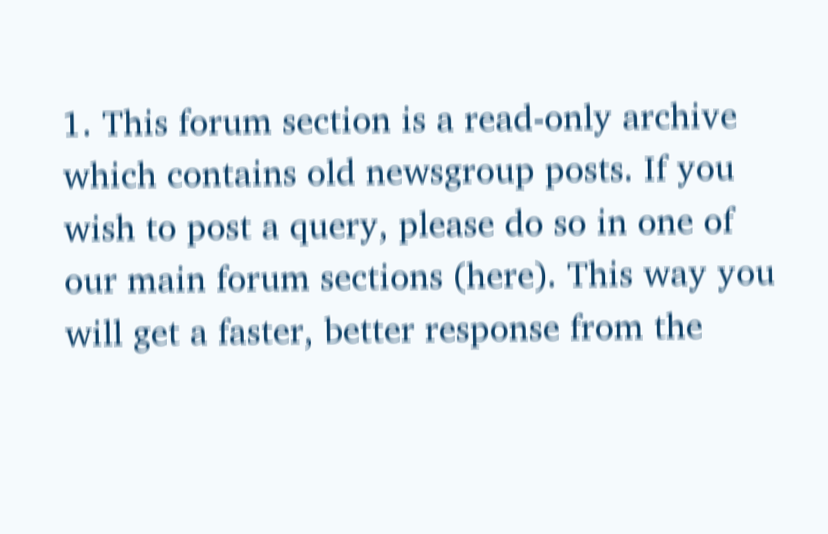1. This forum section is a read-only archive which contains old newsgroup posts. If you wish to post a query, please do so in one of our main forum sections (here). This way you will get a faster, better response from the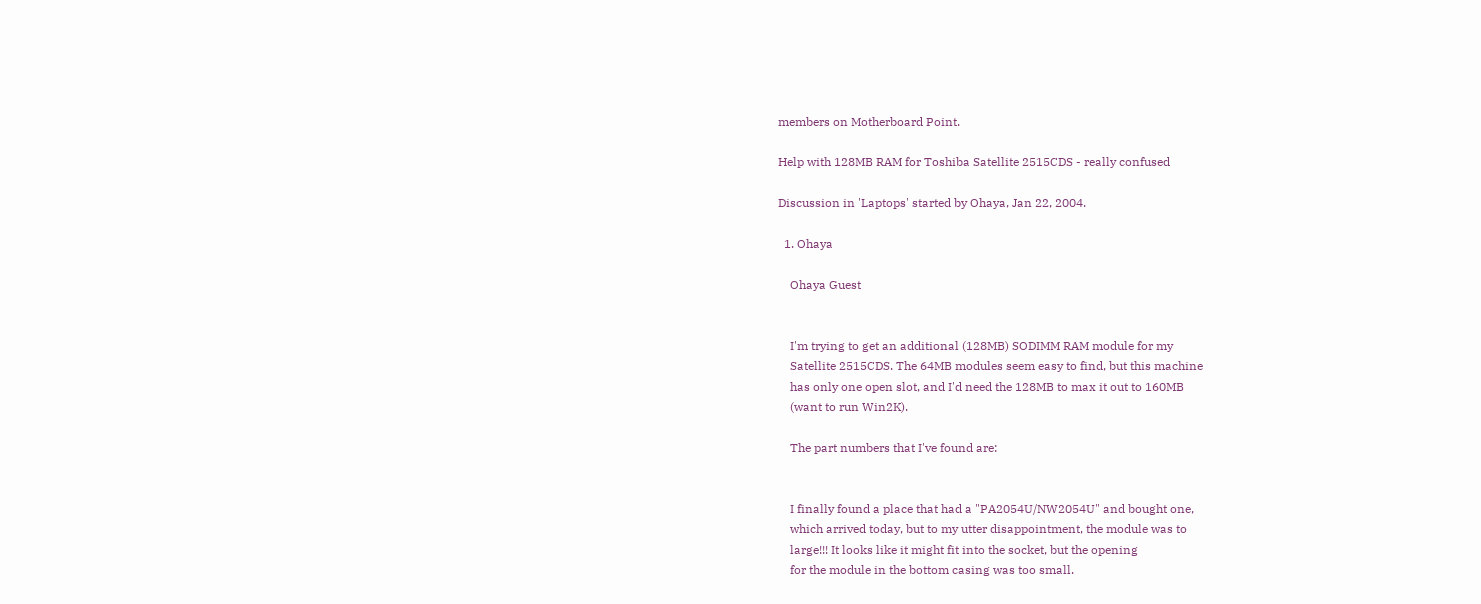members on Motherboard Point.

Help with 128MB RAM for Toshiba Satellite 2515CDS - really confused

Discussion in 'Laptops' started by Ohaya, Jan 22, 2004.

  1. Ohaya

    Ohaya Guest


    I'm trying to get an additional (128MB) SODIMM RAM module for my
    Satellite 2515CDS. The 64MB modules seem easy to find, but this machine
    has only one open slot, and I'd need the 128MB to max it out to 160MB
    (want to run Win2K).

    The part numbers that I've found are:


    I finally found a place that had a "PA2054U/NW2054U" and bought one,
    which arrived today, but to my utter disappointment, the module was to
    large!!! It looks like it might fit into the socket, but the opening
    for the module in the bottom casing was too small.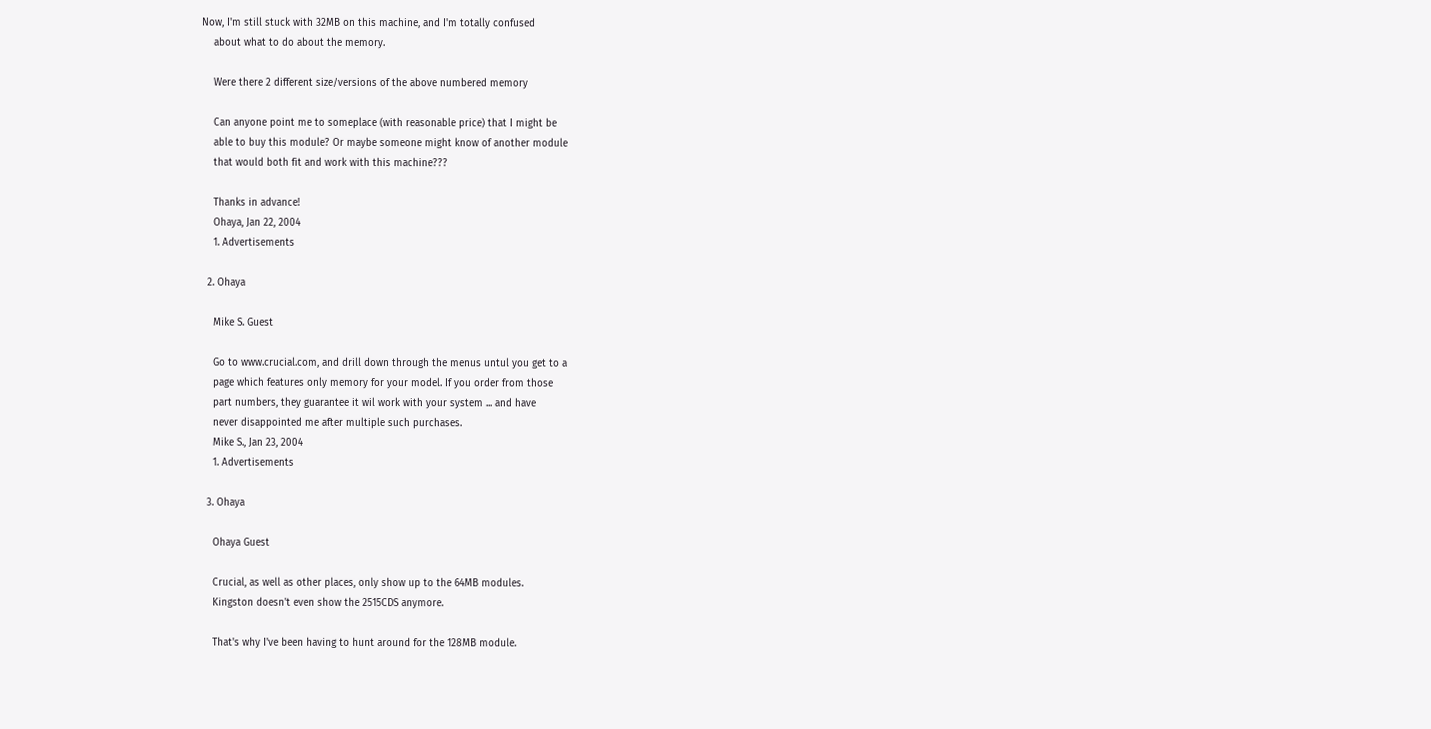Now, I'm still stuck with 32MB on this machine, and I'm totally confused
    about what to do about the memory.

    Were there 2 different size/versions of the above numbered memory

    Can anyone point me to someplace (with reasonable price) that I might be
    able to buy this module? Or maybe someone might know of another module
    that would both fit and work with this machine???

    Thanks in advance!
    Ohaya, Jan 22, 2004
    1. Advertisements

  2. Ohaya

    Mike S. Guest

    Go to www.crucial.com, and drill down through the menus untul you get to a
    page which features only memory for your model. If you order from those
    part numbers, they guarantee it wil work with your system ... and have
    never disappointed me after multiple such purchases.
    Mike S., Jan 23, 2004
    1. Advertisements

  3. Ohaya

    Ohaya Guest

    Crucial, as well as other places, only show up to the 64MB modules.
    Kingston doesn't even show the 2515CDS anymore.

    That's why I've been having to hunt around for the 128MB module.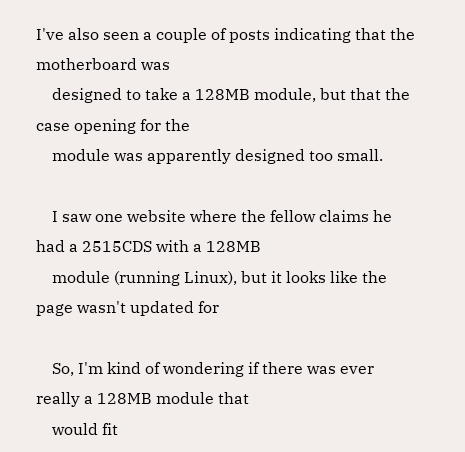I've also seen a couple of posts indicating that the motherboard was
    designed to take a 128MB module, but that the case opening for the
    module was apparently designed too small.

    I saw one website where the fellow claims he had a 2515CDS with a 128MB
    module (running Linux), but it looks like the page wasn't updated for

    So, I'm kind of wondering if there was ever really a 128MB module that
    would fit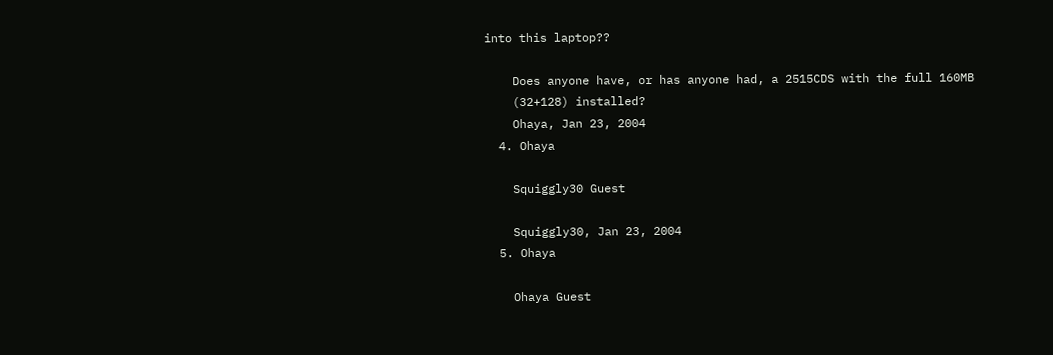into this laptop??

    Does anyone have, or has anyone had, a 2515CDS with the full 160MB
    (32+128) installed?
    Ohaya, Jan 23, 2004
  4. Ohaya

    Squiggly30 Guest

    Squiggly30, Jan 23, 2004
  5. Ohaya

    Ohaya Guest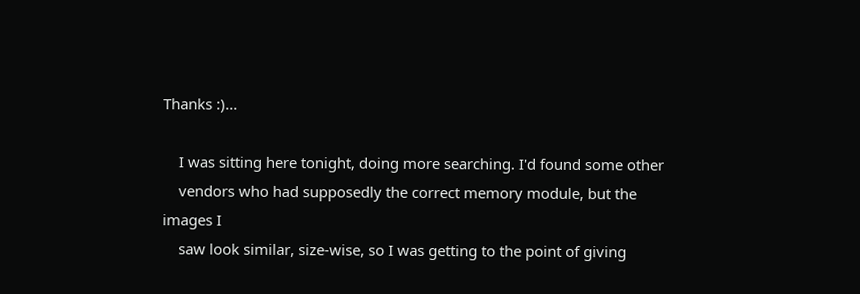Thanks :)...

    I was sitting here tonight, doing more searching. I'd found some other
    vendors who had supposedly the correct memory module, but the images I
    saw look similar, size-wise, so I was getting to the point of giving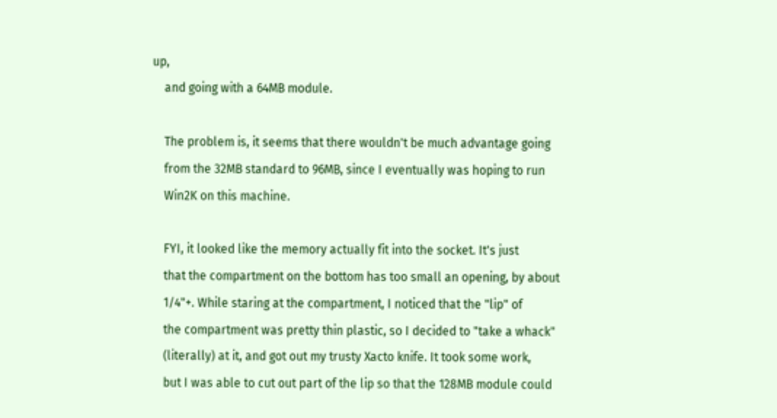up,
    and going with a 64MB module.

    The problem is, it seems that there wouldn't be much advantage going
    from the 32MB standard to 96MB, since I eventually was hoping to run
    Win2K on this machine.

    FYI, it looked like the memory actually fit into the socket. It's just
    that the compartment on the bottom has too small an opening, by about
    1/4"+. While staring at the compartment, I noticed that the "lip" of
    the compartment was pretty thin plastic, so I decided to "take a whack"
    (literally) at it, and got out my trusty Xacto knife. It took some work,
    but I was able to cut out part of the lip so that the 128MB module could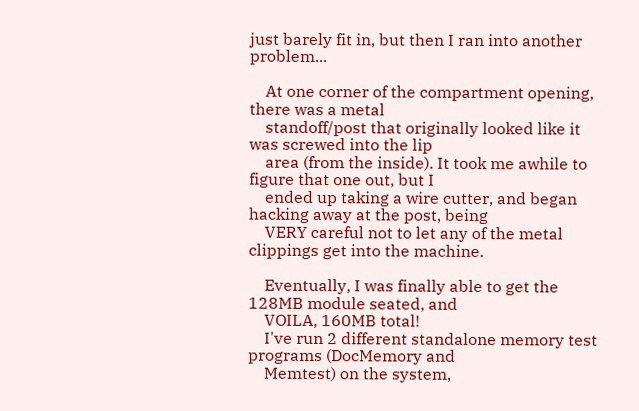just barely fit in, but then I ran into another problem...

    At one corner of the compartment opening, there was a metal
    standoff/post that originally looked like it was screwed into the lip
    area (from the inside). It took me awhile to figure that one out, but I
    ended up taking a wire cutter, and began hacking away at the post, being
    VERY careful not to let any of the metal clippings get into the machine.

    Eventually, I was finally able to get the 128MB module seated, and
    VOILA, 160MB total!
    I've run 2 different standalone memory test programs (DocMemory and
    Memtest) on the system,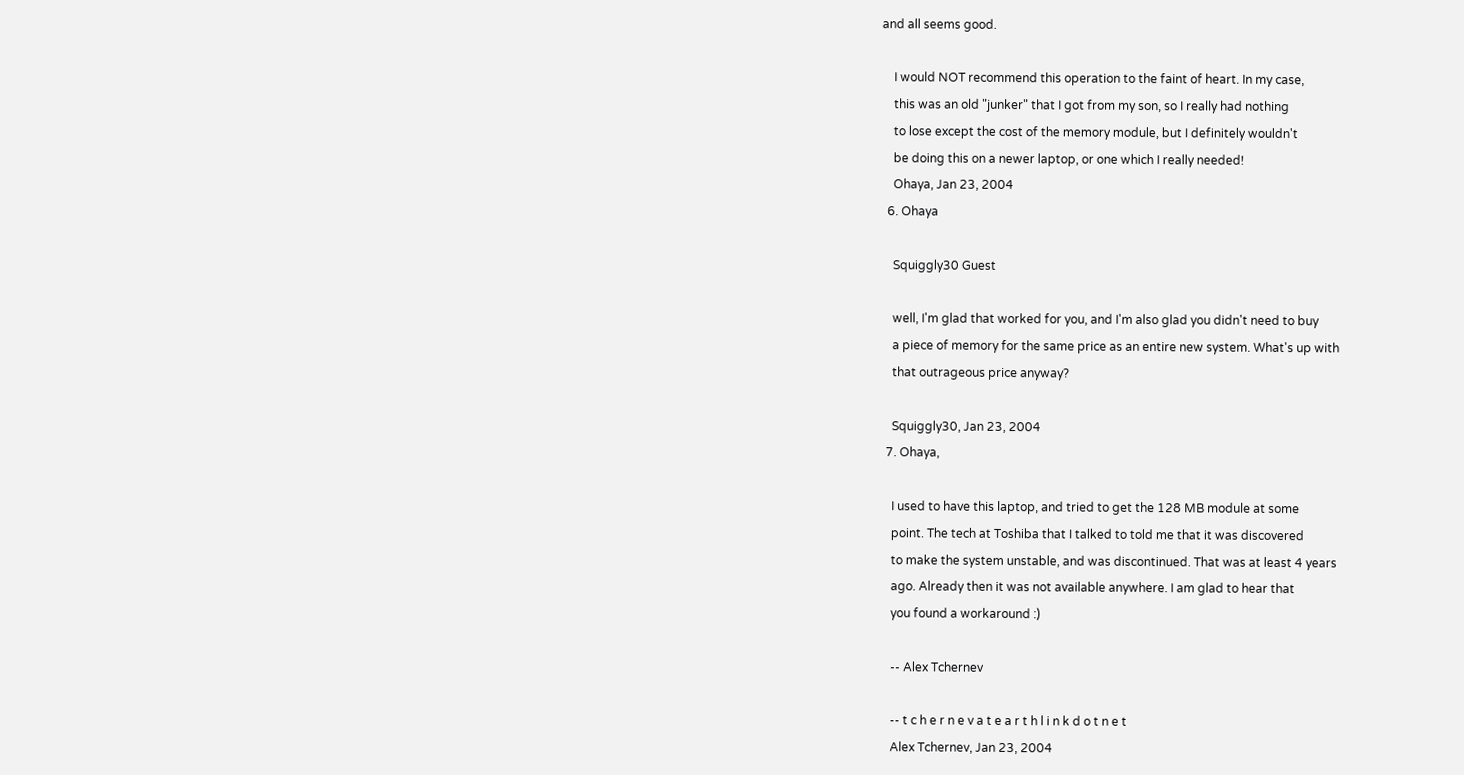and all seems good.

    I would NOT recommend this operation to the faint of heart. In my case,
    this was an old "junker" that I got from my son, so I really had nothing
    to lose except the cost of the memory module, but I definitely wouldn't
    be doing this on a newer laptop, or one which I really needed!
    Ohaya, Jan 23, 2004
  6. Ohaya

    Squiggly30 Guest

    well, I'm glad that worked for you, and I'm also glad you didn't need to buy
    a piece of memory for the same price as an entire new system. What's up with
    that outrageous price anyway?

    Squiggly30, Jan 23, 2004
  7. Ohaya,

    I used to have this laptop, and tried to get the 128 MB module at some
    point. The tech at Toshiba that I talked to told me that it was discovered
    to make the system unstable, and was discontinued. That was at least 4 years
    ago. Already then it was not available anywhere. I am glad to hear that
    you found a workaround :)

    -- Alex Tchernev

    -- t c h e r n e v a t e a r t h l i n k d o t n e t
    Alex Tchernev, Jan 23, 2004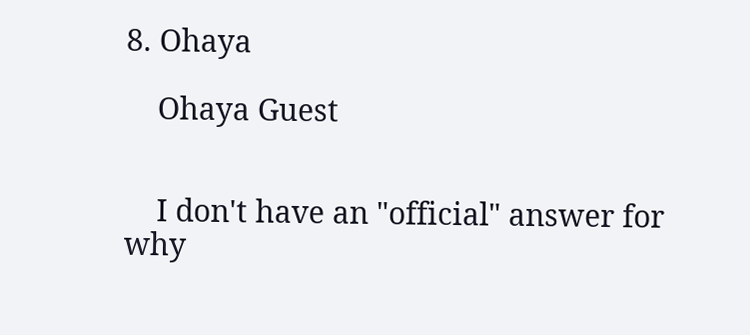8. Ohaya

    Ohaya Guest


    I don't have an "official" answer for why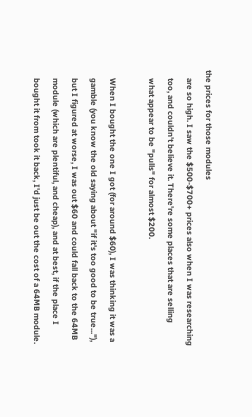the prices for those modules
    are so high. I saw the $500-$700+ prices also when I was researching
    too, and couldn't believe it. There're some places that are selling
    what appear to be "pulls" for almost $200.

    When I bought the one I got (for around $60), I was thinking it was a
    gamble (you know the old saying about "if it's too good to be true..."),
    but I figured at worse, I was out $60 and could fall back to the 64MB
    module (which are plentiful, and cheap), and at best, if the place I
    bought it from took it back, I'd just be out the cost of a 64MB module.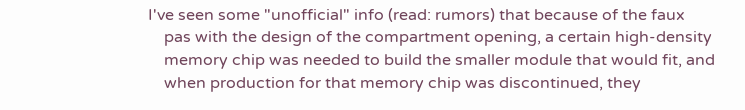I've seen some "unofficial" info (read: rumors) that because of the faux
    pas with the design of the compartment opening, a certain high-density
    memory chip was needed to build the smaller module that would fit, and
    when production for that memory chip was discontinued, they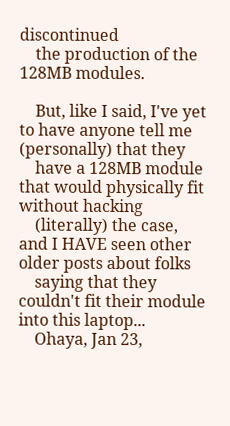discontinued
    the production of the 128MB modules.

    But, like I said, I've yet to have anyone tell me (personally) that they
    have a 128MB module that would physically fit without hacking
    (literally) the case, and I HAVE seen other older posts about folks
    saying that they couldn't fit their module into this laptop...
    Ohaya, Jan 23,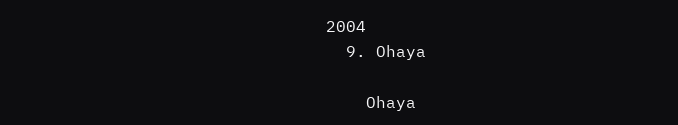2004
  9. Ohaya

    Ohaya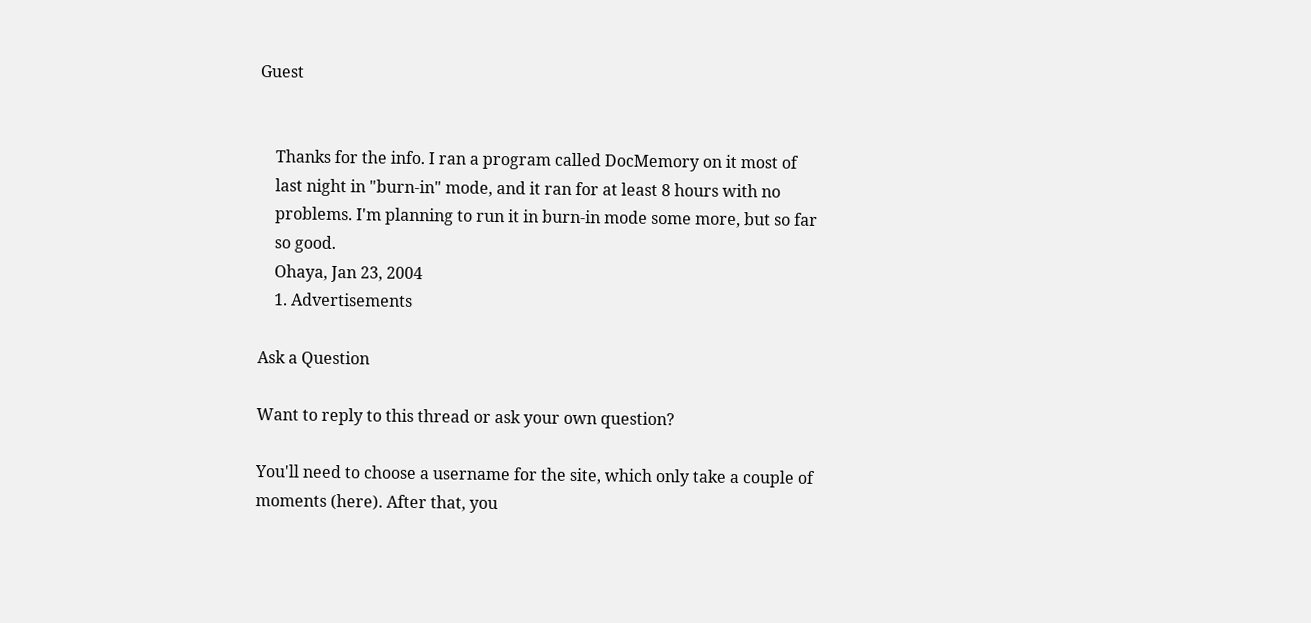Guest


    Thanks for the info. I ran a program called DocMemory on it most of
    last night in "burn-in" mode, and it ran for at least 8 hours with no
    problems. I'm planning to run it in burn-in mode some more, but so far
    so good.
    Ohaya, Jan 23, 2004
    1. Advertisements

Ask a Question

Want to reply to this thread or ask your own question?

You'll need to choose a username for the site, which only take a couple of moments (here). After that, you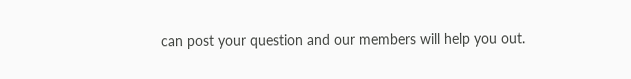can post your question and our members will help you out.